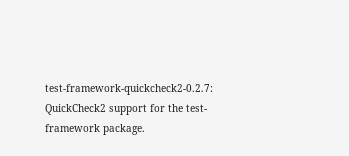test-framework-quickcheck2-0.2.7: QuickCheck2 support for the test-framework package.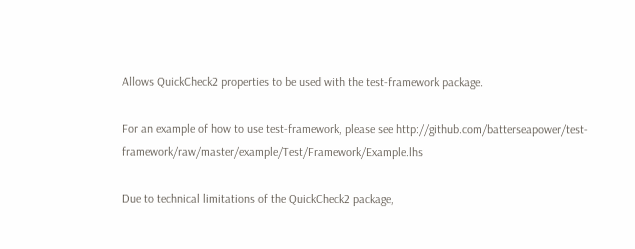Allows QuickCheck2 properties to be used with the test-framework package.

For an example of how to use test-framework, please see http://github.com/batterseapower/test-framework/raw/master/example/Test/Framework/Example.lhs

Due to technical limitations of the QuickCheck2 package,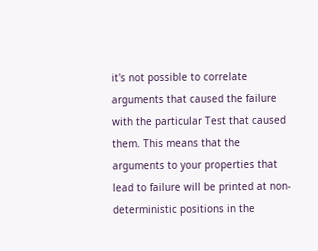it's not possible to correlate arguments that caused the failure with the particular Test that caused them. This means that the arguments to your properties that lead to failure will be printed at non-deterministic positions in the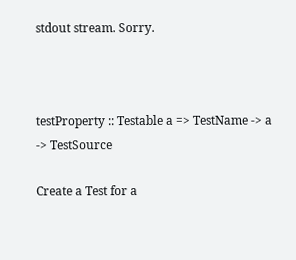stdout stream. Sorry.



testProperty :: Testable a => TestName -> a -> TestSource

Create a Test for a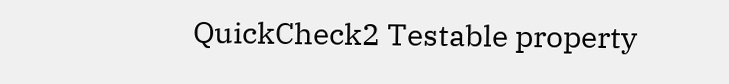QuickCheck2 Testable property